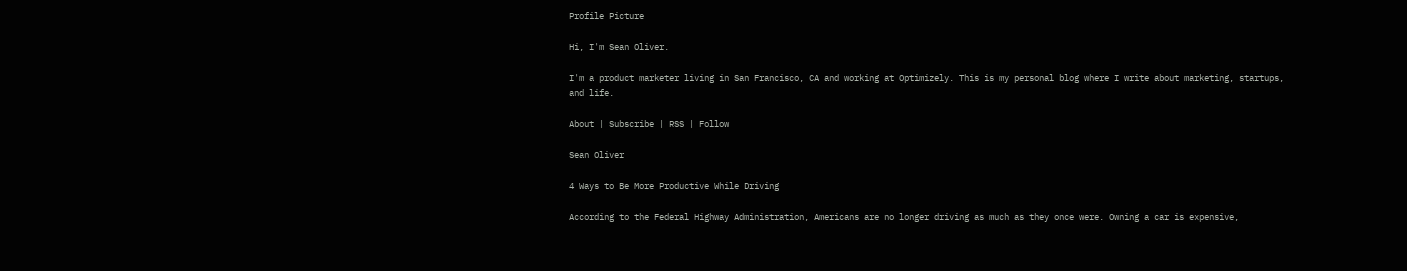Profile Picture

Hi, I'm Sean Oliver.

I'm a product marketer living in San Francisco, CA and working at Optimizely. This is my personal blog where I write about marketing, startups, and life.

About | Subscribe | RSS | Follow

Sean Oliver

4 Ways to Be More Productive While Driving

According to the Federal Highway Administration, Americans are no longer driving as much as they once were. Owning a car is expensive,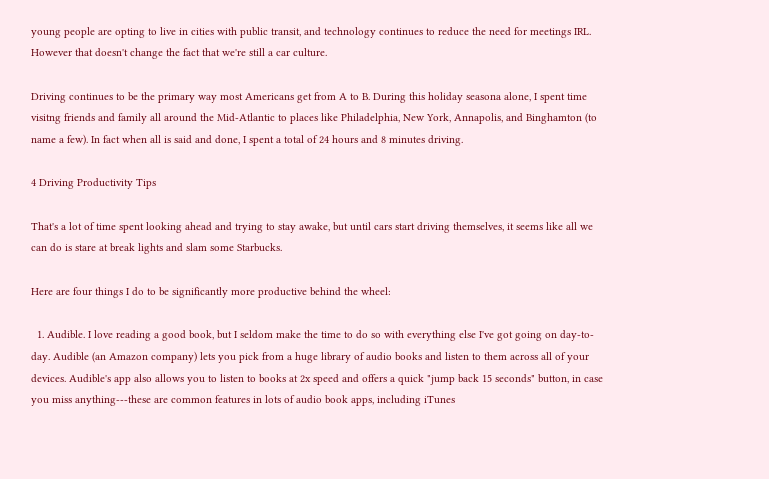young people are opting to live in cities with public transit, and technology continues to reduce the need for meetings IRL. However that doesn't change the fact that we're still a car culture.

Driving continues to be the primary way most Americans get from A to B. During this holiday seasona alone, I spent time visitng friends and family all around the Mid-Atlantic to places like Philadelphia, New York, Annapolis, and Binghamton (to name a few). In fact when all is said and done, I spent a total of 24 hours and 8 minutes driving.

4 Driving Productivity Tips

That's a lot of time spent looking ahead and trying to stay awake, but until cars start driving themselves, it seems like all we can do is stare at break lights and slam some Starbucks.

Here are four things I do to be significantly more productive behind the wheel:

  1. Audible. I love reading a good book, but I seldom make the time to do so with everything else I've got going on day-to-day. Audible (an Amazon company) lets you pick from a huge library of audio books and listen to them across all of your devices. Audible's app also allows you to listen to books at 2x speed and offers a quick "jump back 15 seconds" button, in case you miss anything---these are common features in lots of audio book apps, including iTunes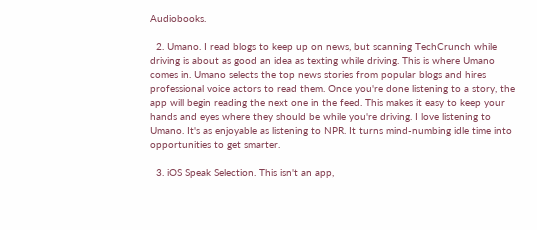Audiobooks.

  2. Umano. I read blogs to keep up on news, but scanning TechCrunch while driving is about as good an idea as texting while driving. This is where Umano comes in. Umano selects the top news stories from popular blogs and hires professional voice actors to read them. Once you're done listening to a story, the app will begin reading the next one in the feed. This makes it easy to keep your hands and eyes where they should be while you're driving. I love listening to Umano. It's as enjoyable as listening to NPR. It turns mind-numbing idle time into opportunities to get smarter.

  3. iOS Speak Selection. This isn't an app,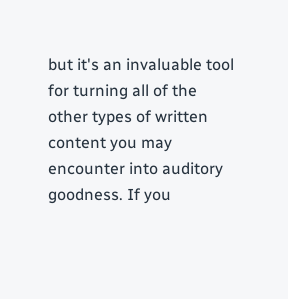but it's an invaluable tool for turning all of the other types of written content you may encounter into auditory goodness. If you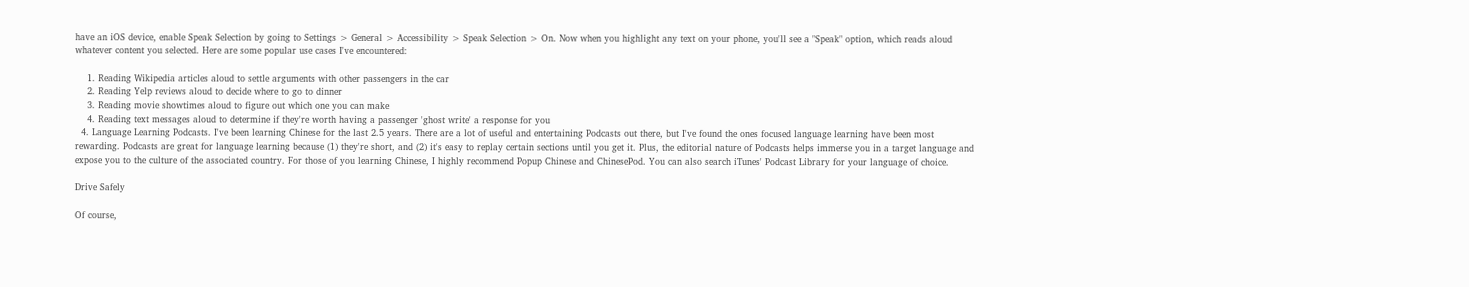have an iOS device, enable Speak Selection by going to Settings > General > Accessibility > Speak Selection > On. Now when you highlight any text on your phone, you'll see a "Speak" option, which reads aloud whatever content you selected. Here are some popular use cases I've encountered:

    1. Reading Wikipedia articles aloud to settle arguments with other passengers in the car
    2. Reading Yelp reviews aloud to decide where to go to dinner
    3. Reading movie showtimes aloud to figure out which one you can make
    4. Reading text messages aloud to determine if they're worth having a passenger 'ghost write' a response for you
  4. Language Learning Podcasts. I've been learning Chinese for the last 2.5 years. There are a lot of useful and entertaining Podcasts out there, but I've found the ones focused language learning have been most rewarding. Podcasts are great for language learning because (1) they're short, and (2) it's easy to replay certain sections until you get it. Plus, the editorial nature of Podcasts helps immerse you in a target language and expose you to the culture of the associated country. For those of you learning Chinese, I highly recommend Popup Chinese and ChinesePod. You can also search iTunes' Podcast Library for your language of choice.

Drive Safely

Of course,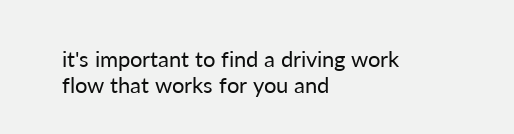it's important to find a driving work flow that works for you and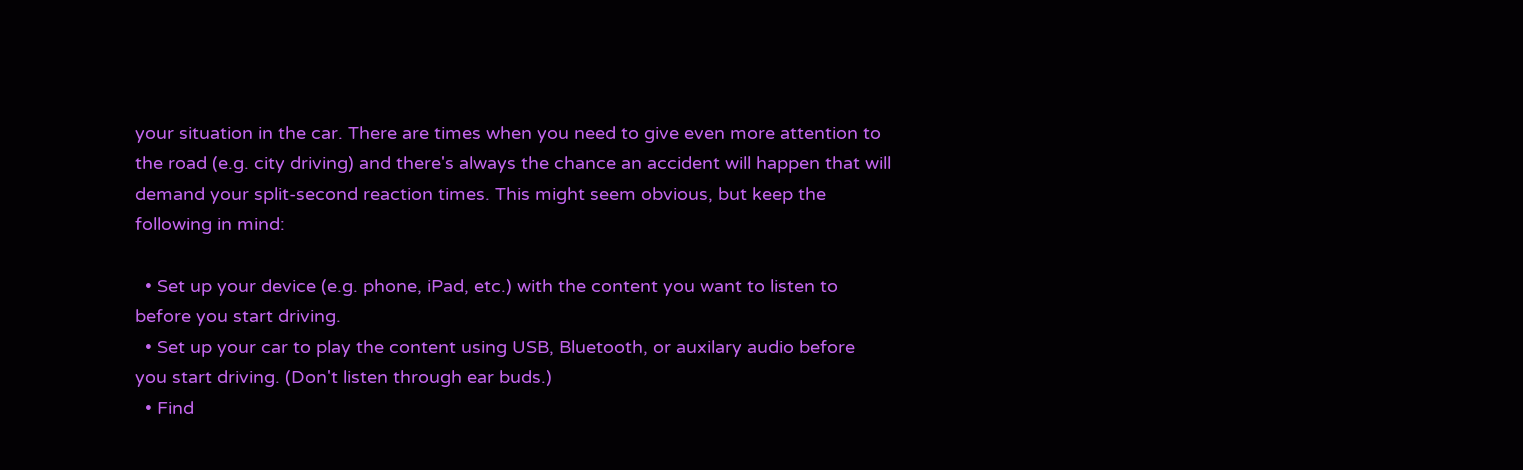your situation in the car. There are times when you need to give even more attention to the road (e.g. city driving) and there's always the chance an accident will happen that will demand your split-second reaction times. This might seem obvious, but keep the following in mind:

  • Set up your device (e.g. phone, iPad, etc.) with the content you want to listen to before you start driving.
  • Set up your car to play the content using USB, Bluetooth, or auxilary audio before you start driving. (Don't listen through ear buds.)
  • Find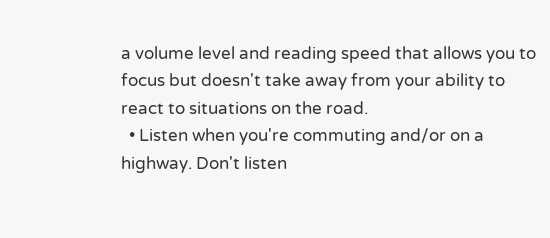a volume level and reading speed that allows you to focus but doesn't take away from your ability to react to situations on the road.
  • Listen when you're commuting and/or on a highway. Don't listen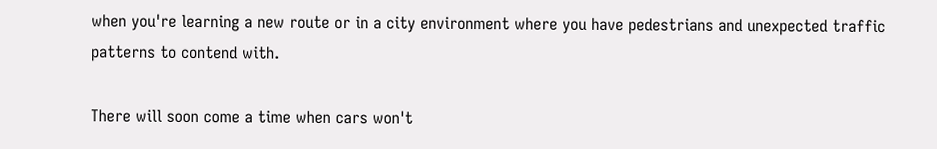when you're learning a new route or in a city environment where you have pedestrians and unexpected traffic patterns to contend with.

There will soon come a time when cars won't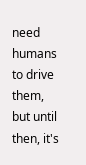need humans to drive them, but until then, it's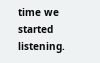time we started listening.